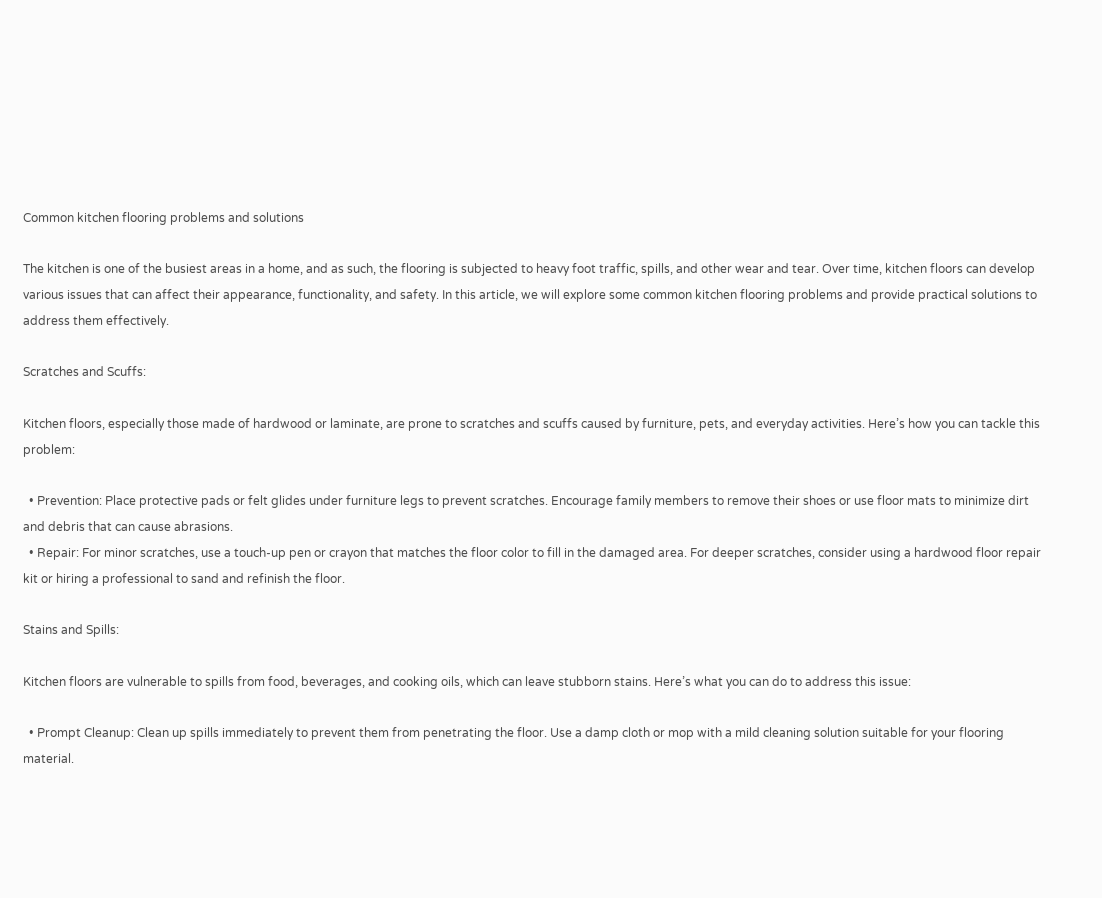Common kitchen flooring problems and solutions

The kitchen is one of the busiest areas in a home, and as such, the flooring is subjected to heavy foot traffic, spills, and other wear and tear. Over time, kitchen floors can develop various issues that can affect their appearance, functionality, and safety. In this article, we will explore some common kitchen flooring problems and provide practical solutions to address them effectively.

Scratches and Scuffs:

Kitchen floors, especially those made of hardwood or laminate, are prone to scratches and scuffs caused by furniture, pets, and everyday activities. Here’s how you can tackle this problem:

  • Prevention: Place protective pads or felt glides under furniture legs to prevent scratches. Encourage family members to remove their shoes or use floor mats to minimize dirt and debris that can cause abrasions.
  • Repair: For minor scratches, use a touch-up pen or crayon that matches the floor color to fill in the damaged area. For deeper scratches, consider using a hardwood floor repair kit or hiring a professional to sand and refinish the floor.

Stains and Spills:

Kitchen floors are vulnerable to spills from food, beverages, and cooking oils, which can leave stubborn stains. Here’s what you can do to address this issue:

  • Prompt Cleanup: Clean up spills immediately to prevent them from penetrating the floor. Use a damp cloth or mop with a mild cleaning solution suitable for your flooring material.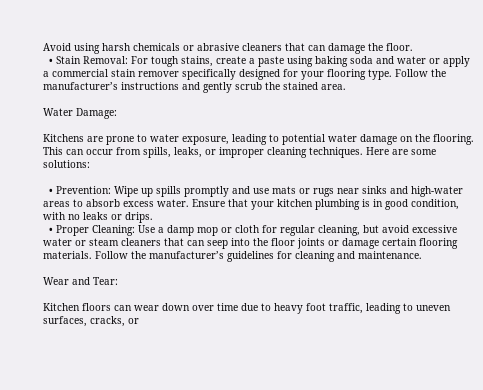Avoid using harsh chemicals or abrasive cleaners that can damage the floor.
  • Stain Removal: For tough stains, create a paste using baking soda and water or apply a commercial stain remover specifically designed for your flooring type. Follow the manufacturer’s instructions and gently scrub the stained area.

Water Damage:

Kitchens are prone to water exposure, leading to potential water damage on the flooring. This can occur from spills, leaks, or improper cleaning techniques. Here are some solutions:

  • Prevention: Wipe up spills promptly and use mats or rugs near sinks and high-water areas to absorb excess water. Ensure that your kitchen plumbing is in good condition, with no leaks or drips.
  • Proper Cleaning: Use a damp mop or cloth for regular cleaning, but avoid excessive water or steam cleaners that can seep into the floor joints or damage certain flooring materials. Follow the manufacturer’s guidelines for cleaning and maintenance.

Wear and Tear:

Kitchen floors can wear down over time due to heavy foot traffic, leading to uneven surfaces, cracks, or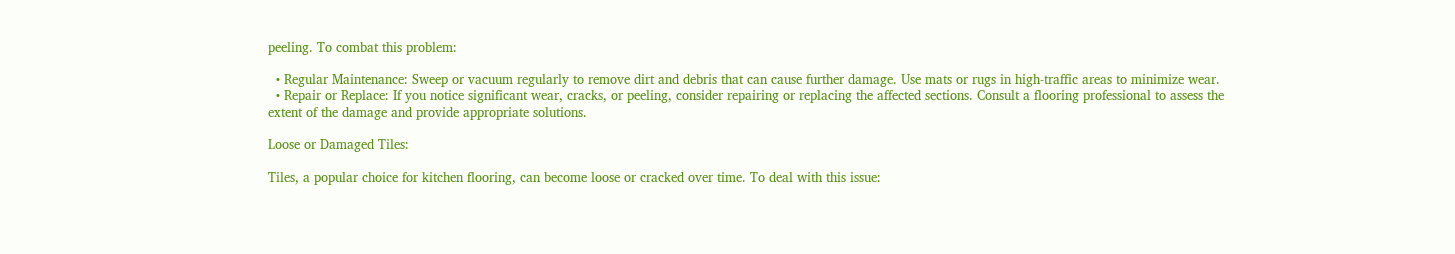peeling. To combat this problem:

  • Regular Maintenance: Sweep or vacuum regularly to remove dirt and debris that can cause further damage. Use mats or rugs in high-traffic areas to minimize wear.
  • Repair or Replace: If you notice significant wear, cracks, or peeling, consider repairing or replacing the affected sections. Consult a flooring professional to assess the extent of the damage and provide appropriate solutions.

Loose or Damaged Tiles:

Tiles, a popular choice for kitchen flooring, can become loose or cracked over time. To deal with this issue: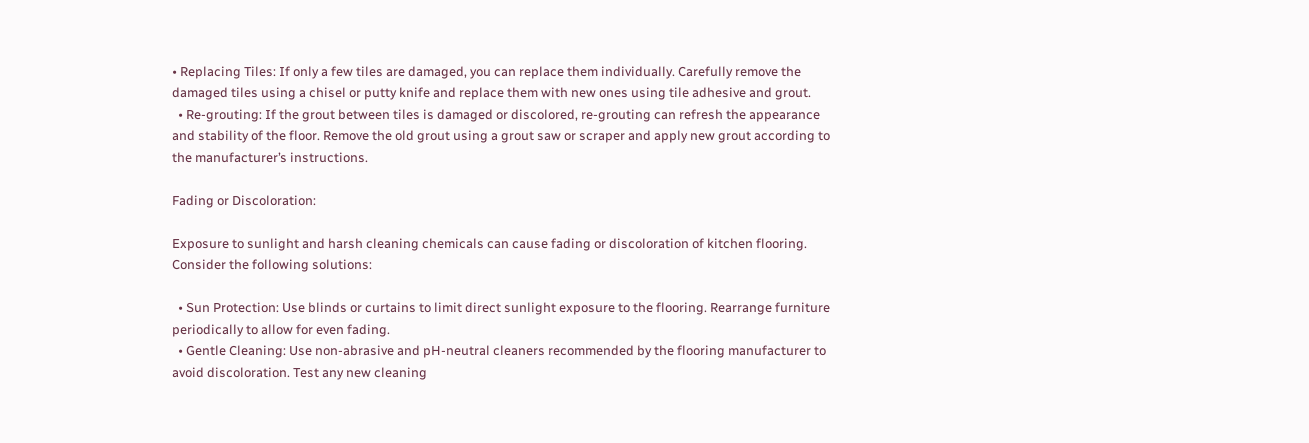• Replacing Tiles: If only a few tiles are damaged, you can replace them individually. Carefully remove the damaged tiles using a chisel or putty knife and replace them with new ones using tile adhesive and grout.
  • Re-grouting: If the grout between tiles is damaged or discolored, re-grouting can refresh the appearance and stability of the floor. Remove the old grout using a grout saw or scraper and apply new grout according to the manufacturer’s instructions.

Fading or Discoloration:

Exposure to sunlight and harsh cleaning chemicals can cause fading or discoloration of kitchen flooring. Consider the following solutions:

  • Sun Protection: Use blinds or curtains to limit direct sunlight exposure to the flooring. Rearrange furniture periodically to allow for even fading.
  • Gentle Cleaning: Use non-abrasive and pH-neutral cleaners recommended by the flooring manufacturer to avoid discoloration. Test any new cleaning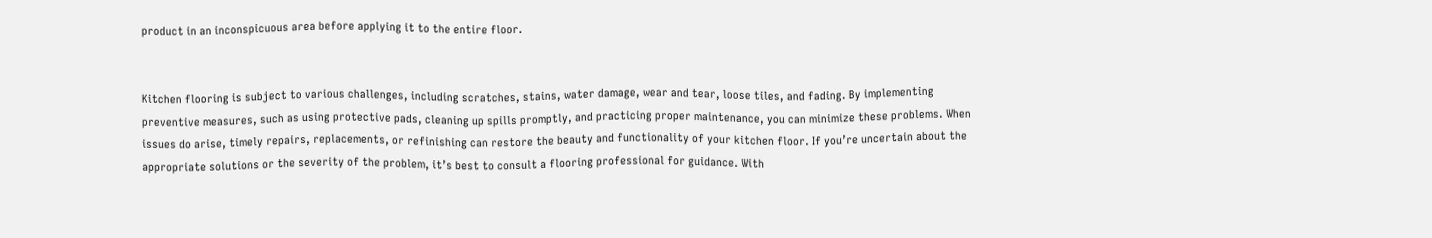product in an inconspicuous area before applying it to the entire floor.


Kitchen flooring is subject to various challenges, including scratches, stains, water damage, wear and tear, loose tiles, and fading. By implementing preventive measures, such as using protective pads, cleaning up spills promptly, and practicing proper maintenance, you can minimize these problems. When issues do arise, timely repairs, replacements, or refinishing can restore the beauty and functionality of your kitchen floor. If you’re uncertain about the appropriate solutions or the severity of the problem, it’s best to consult a flooring professional for guidance. With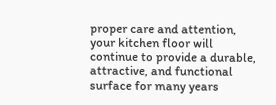proper care and attention, your kitchen floor will continue to provide a durable, attractive, and functional surface for many years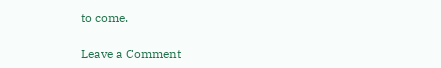to come.

Leave a Comment